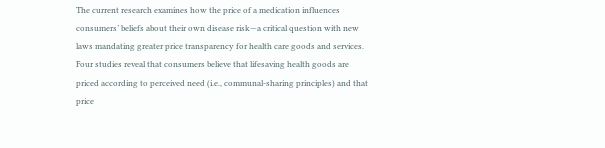The current research examines how the price of a medication influences consumers’ beliefs about their own disease risk—a critical question with new laws mandating greater price transparency for health care goods and services. Four studies reveal that consumers believe that lifesaving health goods are priced according to perceived need (i.e., communal-sharing principles) and that price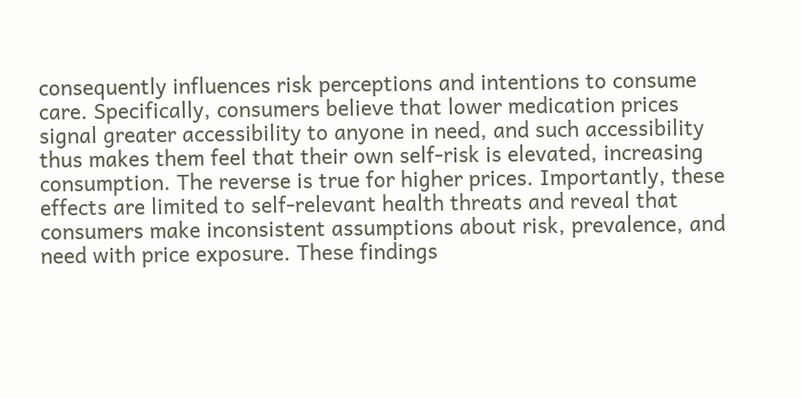consequently influences risk perceptions and intentions to consume care. Specifically, consumers believe that lower medication prices signal greater accessibility to anyone in need, and such accessibility thus makes them feel that their own self-risk is elevated, increasing consumption. The reverse is true for higher prices. Importantly, these effects are limited to self-relevant health threats and reveal that consumers make inconsistent assumptions about risk, prevalence, and need with price exposure. These findings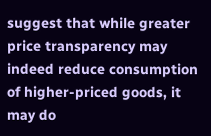suggest that while greater price transparency may indeed reduce consumption of higher-priced goods, it may do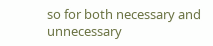so for both necessary and unnecessary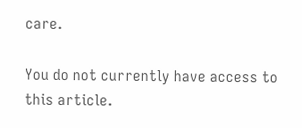care.

You do not currently have access to this article.